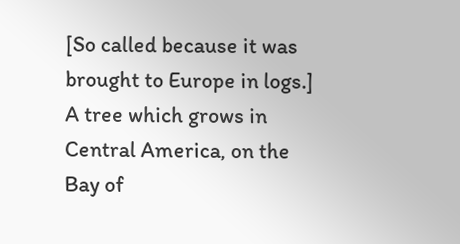[So called because it was brought to Europe in logs.] A tree which grows in Central America, on the Bay of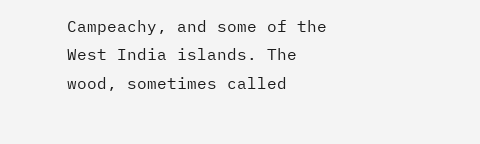Campeachy, and some of the West India islands. The wood, sometimes called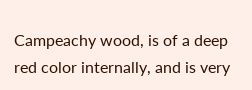Campeachy wood, is of a deep red color internally, and is very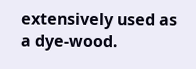extensively used as a dye-wood.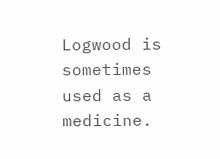Logwood is sometimes used as a medicine.